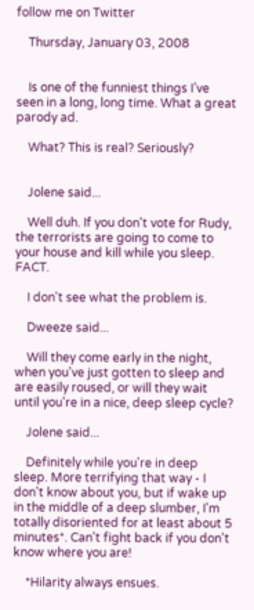follow me on Twitter

    Thursday, January 03, 2008


    Is one of the funniest things I’ve seen in a long, long time. What a great parody ad.

    What? This is real? Seriously?


    Jolene said...

    Well duh. If you don't vote for Rudy, the terrorists are going to come to your house and kill while you sleep. FACT.

    I don't see what the problem is.

    Dweeze said...

    Will they come early in the night, when you've just gotten to sleep and are easily roused, or will they wait until you're in a nice, deep sleep cycle?

    Jolene said...

    Definitely while you're in deep sleep. More terrifying that way - I don't know about you, but if wake up in the middle of a deep slumber, I'm totally disoriented for at least about 5 minutes*. Can't fight back if you don't know where you are!

    *Hilarity always ensues.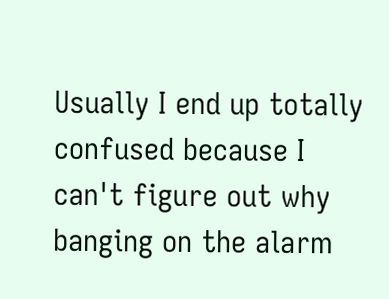Usually I end up totally confused because I can't figure out why banging on the alarm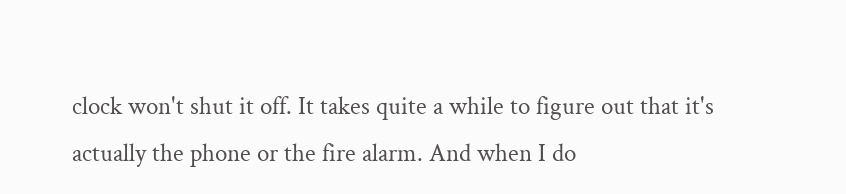clock won't shut it off. It takes quite a while to figure out that it's actually the phone or the fire alarm. And when I do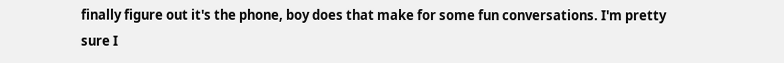finally figure out it's the phone, boy does that make for some fun conversations. I'm pretty sure I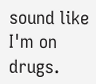sound like I'm on drugs.